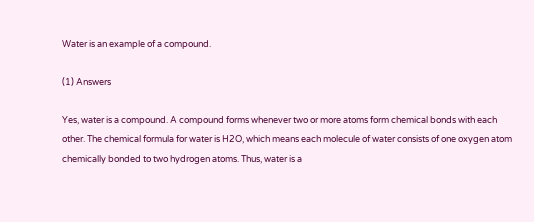Water is an example of a compound.

(1) Answers

Yes, water is a compound. A compound forms whenever two or more atoms form chemical bonds with each other. The chemical formula for water is H2O, which means each molecule of water consists of one oxygen atom chemically bonded to two hydrogen atoms. Thus, water is a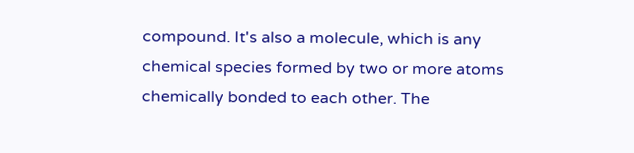compound. It's also a molecule, which is any chemical species formed by two or more atoms chemically bonded to each other. The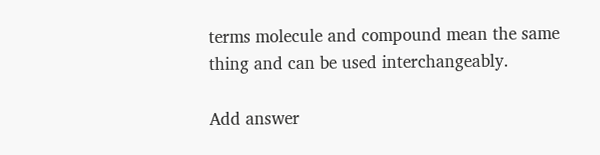terms molecule and compound mean the same thing and can be used interchangeably.

Add answer